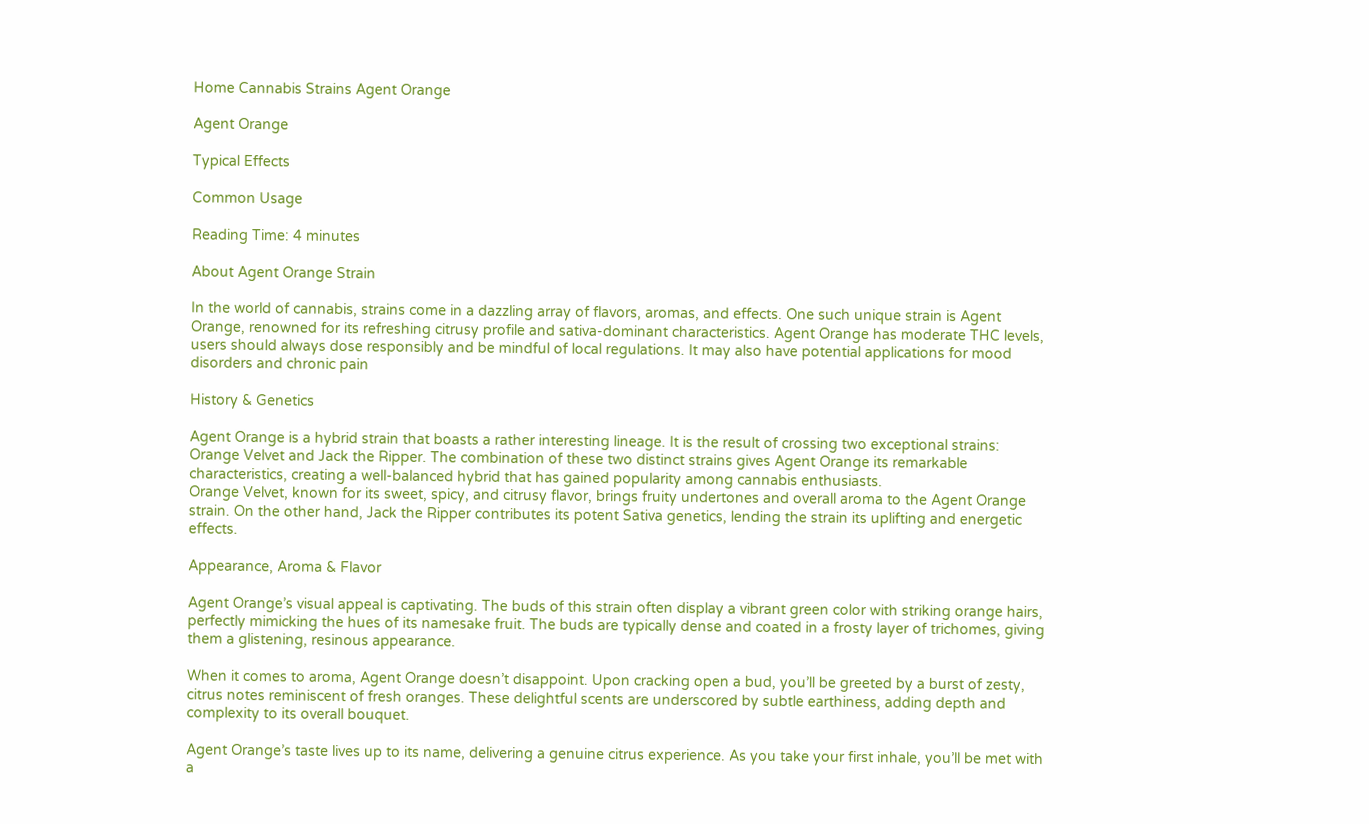Home Cannabis Strains Agent Orange

Agent Orange

Typical Effects

Common Usage

Reading Time: 4 minutes

About Agent Orange Strain

In the world of cannabis, strains come in a dazzling array of flavors, aromas, and effects. One such unique strain is Agent Orange, renowned for its refreshing citrusy profile and sativa-dominant characteristics. Agent Orange has moderate THC levels, users should always dose responsibly and be mindful of local regulations. It may also have potential applications for mood disorders and chronic pain

History & Genetics

Agent Orange is a hybrid strain that boasts a rather interesting lineage. It is the result of crossing two exceptional strains: Orange Velvet and Jack the Ripper. The combination of these two distinct strains gives Agent Orange its remarkable characteristics, creating a well-balanced hybrid that has gained popularity among cannabis enthusiasts.
Orange Velvet, known for its sweet, spicy, and citrusy flavor, brings fruity undertones and overall aroma to the Agent Orange strain. On the other hand, Jack the Ripper contributes its potent Sativa genetics, lending the strain its uplifting and energetic effects.

Appearance, Aroma & Flavor

Agent Orange’s visual appeal is captivating. The buds of this strain often display a vibrant green color with striking orange hairs, perfectly mimicking the hues of its namesake fruit. The buds are typically dense and coated in a frosty layer of trichomes, giving them a glistening, resinous appearance.

When it comes to aroma, Agent Orange doesn’t disappoint. Upon cracking open a bud, you’ll be greeted by a burst of zesty, citrus notes reminiscent of fresh oranges. These delightful scents are underscored by subtle earthiness, adding depth and complexity to its overall bouquet.

Agent Orange’s taste lives up to its name, delivering a genuine citrus experience. As you take your first inhale, you’ll be met with a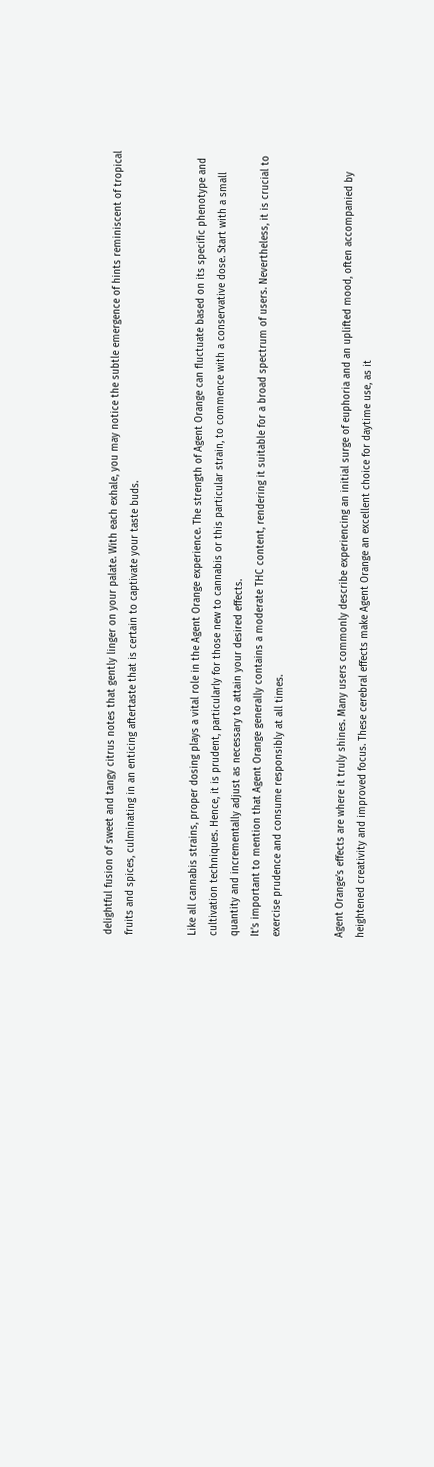delightful fusion of sweet and tangy citrus notes that gently linger on your palate. With each exhale, you may notice the subtle emergence of hints reminiscent of tropical fruits and spices, culminating in an enticing aftertaste that is certain to captivate your taste buds.


Like all cannabis strains, proper dosing plays a vital role in the Agent Orange experience. The strength of Agent Orange can fluctuate based on its specific phenotype and cultivation techniques. Hence, it is prudent, particularly for those new to cannabis or this particular strain, to commence with a conservative dose. Start with a small quantity and incrementally adjust as necessary to attain your desired effects.
It’s important to mention that Agent Orange generally contains a moderate THC content, rendering it suitable for a broad spectrum of users. Nevertheless, it is crucial to exercise prudence and consume responsibly at all times.


Agent Orange’s effects are where it truly shines. Many users commonly describe experiencing an initial surge of euphoria and an uplifted mood, often accompanied by heightened creativity and improved focus. These cerebral effects make Agent Orange an excellent choice for daytime use, as it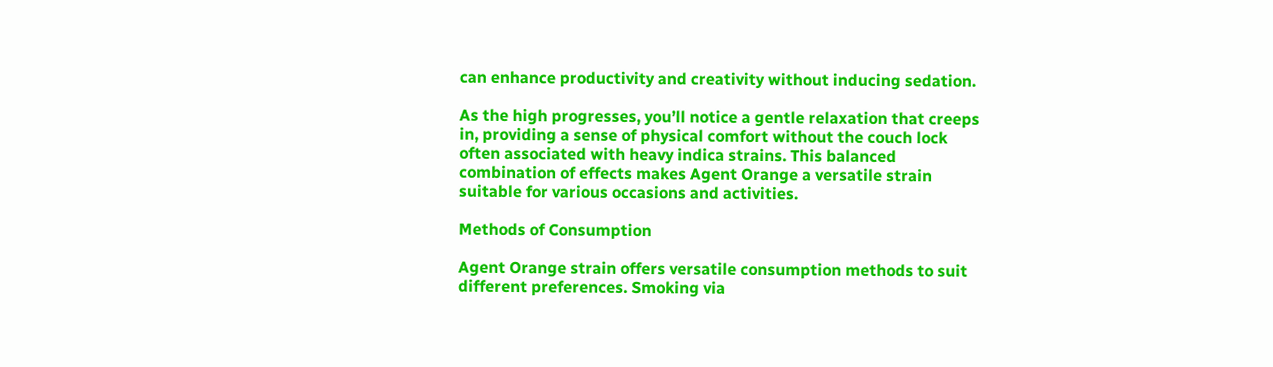can enhance productivity and creativity without inducing sedation.

As the high progresses, you’ll notice a gentle relaxation that creeps in, providing a sense of physical comfort without the couch lock often associated with heavy indica strains. This balanced combination of effects makes Agent Orange a versatile strain suitable for various occasions and activities.

Methods of Consumption

Agent Orange strain offers versatile consumption methods to suit different preferences. Smoking via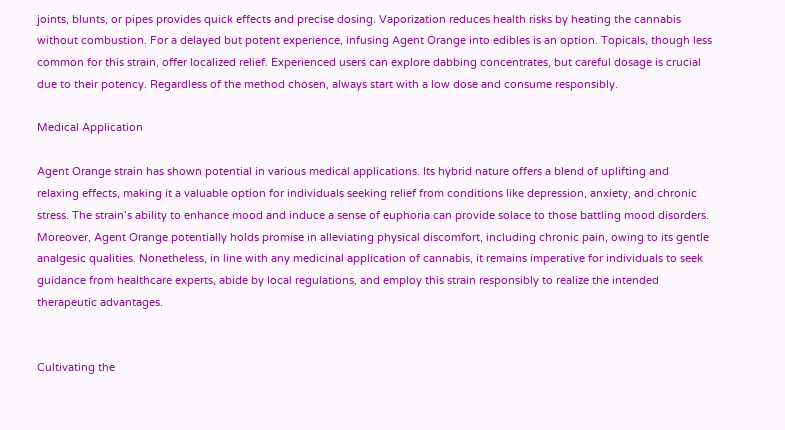joints, blunts, or pipes provides quick effects and precise dosing. Vaporization reduces health risks by heating the cannabis without combustion. For a delayed but potent experience, infusing Agent Orange into edibles is an option. Topicals, though less common for this strain, offer localized relief. Experienced users can explore dabbing concentrates, but careful dosage is crucial due to their potency. Regardless of the method chosen, always start with a low dose and consume responsibly.

Medical Application

Agent Orange strain has shown potential in various medical applications. Its hybrid nature offers a blend of uplifting and relaxing effects, making it a valuable option for individuals seeking relief from conditions like depression, anxiety, and chronic stress. The strain’s ability to enhance mood and induce a sense of euphoria can provide solace to those battling mood disorders. Moreover, Agent Orange potentially holds promise in alleviating physical discomfort, including chronic pain, owing to its gentle analgesic qualities. Nonetheless, in line with any medicinal application of cannabis, it remains imperative for individuals to seek guidance from healthcare experts, abide by local regulations, and employ this strain responsibly to realize the intended therapeutic advantages.


Cultivating the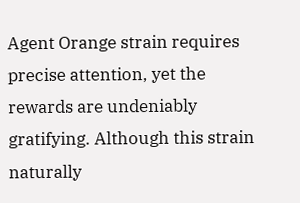Agent Orange strain requires precise attention, yet the rewards are undeniably gratifying. Although this strain naturally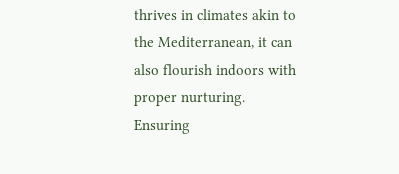thrives in climates akin to the Mediterranean, it can also flourish indoors with proper nurturing. Ensuring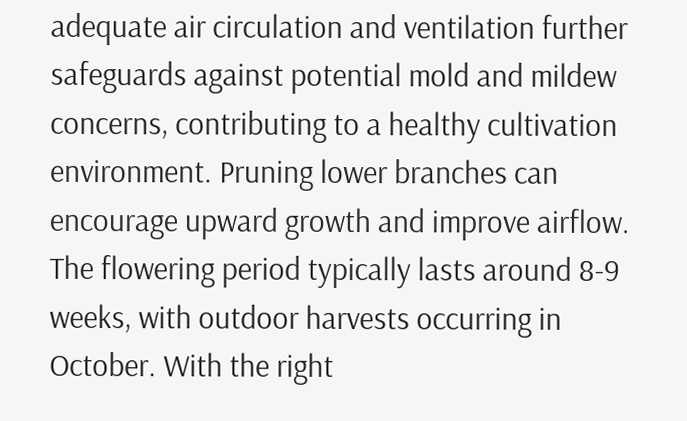adequate air circulation and ventilation further safeguards against potential mold and mildew concerns, contributing to a healthy cultivation environment. Pruning lower branches can encourage upward growth and improve airflow. The flowering period typically lasts around 8-9 weeks, with outdoor harvests occurring in October. With the right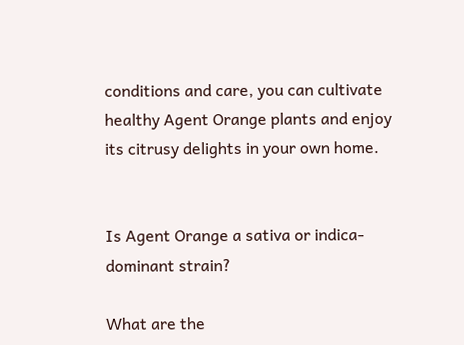conditions and care, you can cultivate healthy Agent Orange plants and enjoy its citrusy delights in your own home.


Is Agent Orange a sativa or indica-dominant strain?

What are the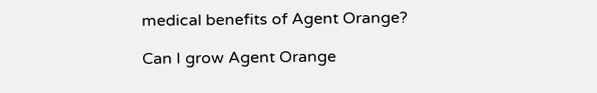medical benefits of Agent Orange?

Can I grow Agent Orange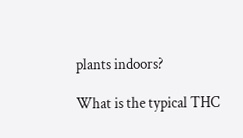plants indoors?

What is the typical THC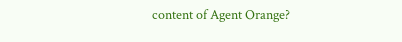content of Agent Orange?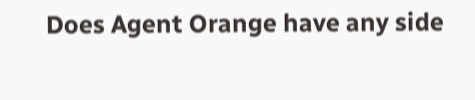Does Agent Orange have any side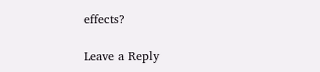effects?

Leave a Reply